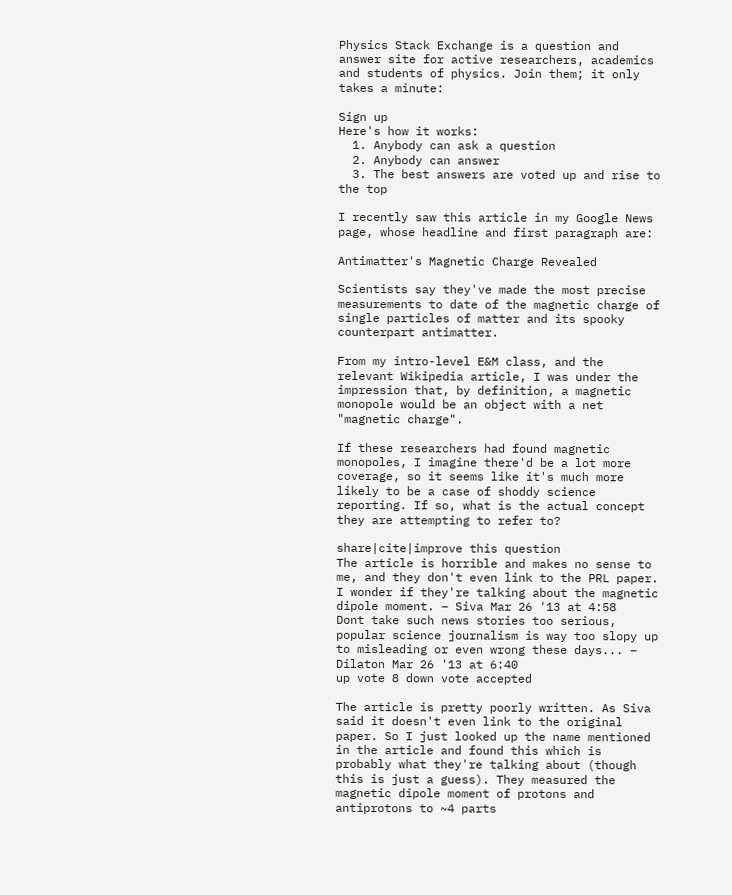Physics Stack Exchange is a question and answer site for active researchers, academics and students of physics. Join them; it only takes a minute:

Sign up
Here's how it works:
  1. Anybody can ask a question
  2. Anybody can answer
  3. The best answers are voted up and rise to the top

I recently saw this article in my Google News page, whose headline and first paragraph are:

Antimatter's Magnetic Charge Revealed

Scientists say they've made the most precise measurements to date of the magnetic charge of single particles of matter and its spooky counterpart antimatter.

From my intro-level E&M class, and the relevant Wikipedia article, I was under the impression that, by definition, a magnetic monopole would be an object with a net "magnetic charge".

If these researchers had found magnetic monopoles, I imagine there'd be a lot more coverage, so it seems like it's much more likely to be a case of shoddy science reporting. If so, what is the actual concept they are attempting to refer to?

share|cite|improve this question
The article is horrible and makes no sense to me, and they don't even link to the PRL paper. I wonder if they're talking about the magnetic dipole moment. – Siva Mar 26 '13 at 4:58
Dont take such news stories too serious, popular science journalism is way too slopy up to misleading or even wrong these days... – Dilaton Mar 26 '13 at 6:40
up vote 8 down vote accepted

The article is pretty poorly written. As Siva said it doesn't even link to the original paper. So I just looked up the name mentioned in the article and found this which is probably what they're talking about (though this is just a guess). They measured the magnetic dipole moment of protons and antiprotons to ~4 parts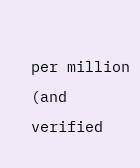per million (and verified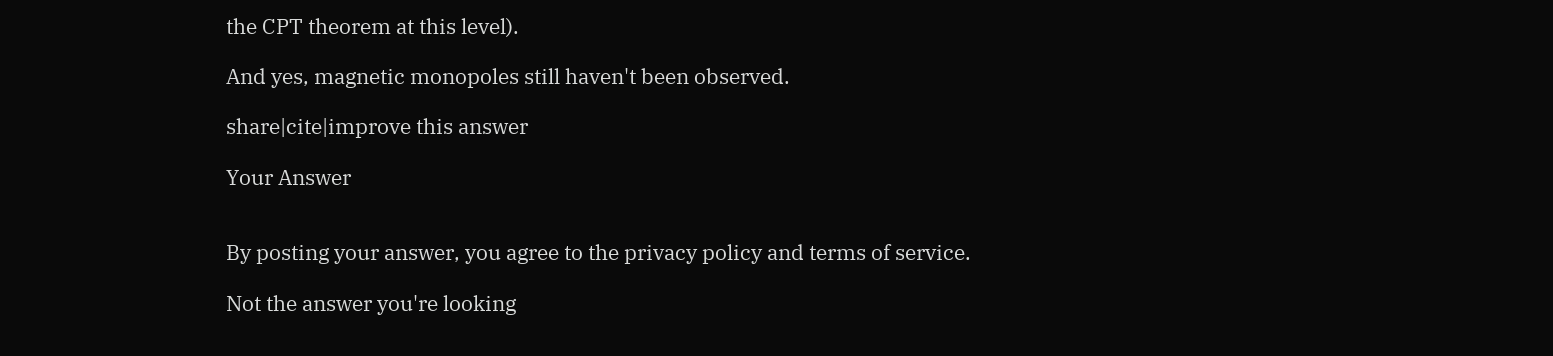the CPT theorem at this level).

And yes, magnetic monopoles still haven't been observed.

share|cite|improve this answer

Your Answer


By posting your answer, you agree to the privacy policy and terms of service.

Not the answer you're looking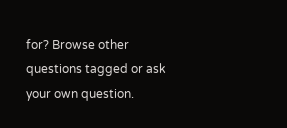for? Browse other questions tagged or ask your own question.